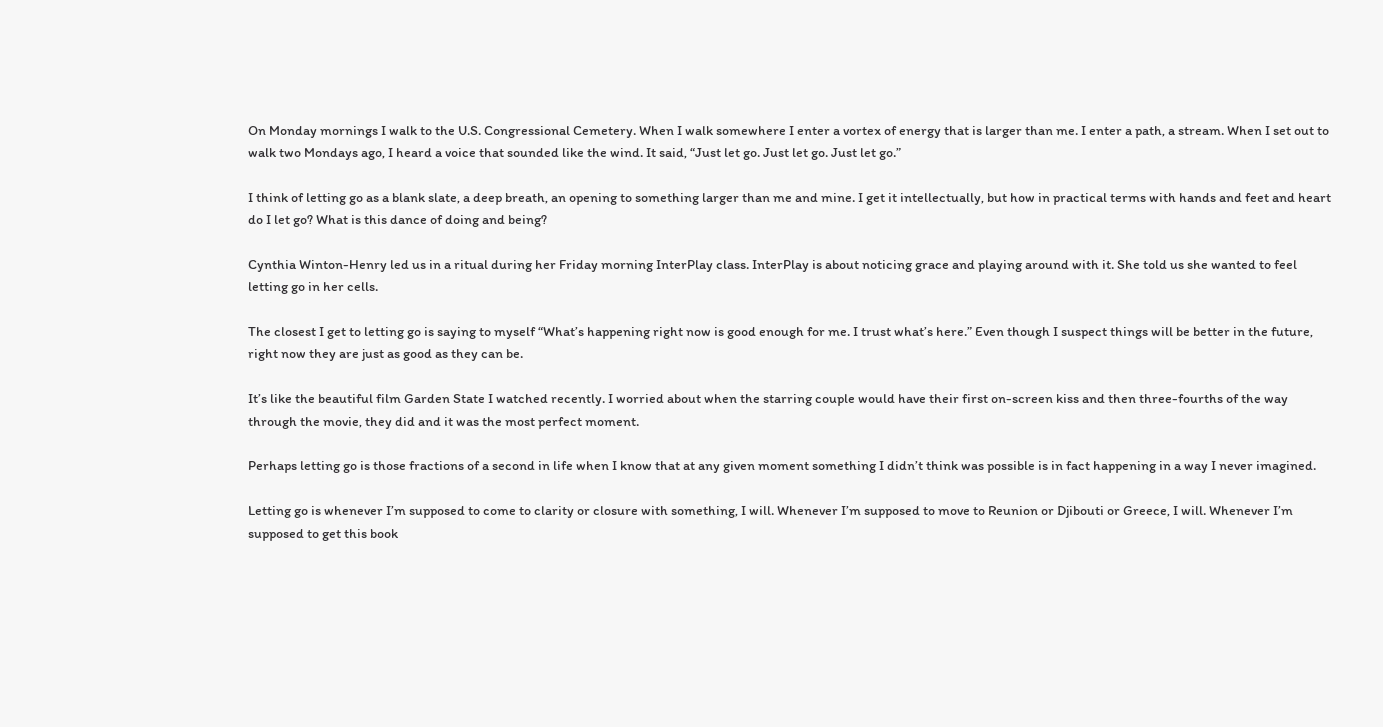On Monday mornings I walk to the U.S. Congressional Cemetery. When I walk somewhere I enter a vortex of energy that is larger than me. I enter a path, a stream. When I set out to walk two Mondays ago, I heard a voice that sounded like the wind. It said, “Just let go. Just let go. Just let go.”

I think of letting go as a blank slate, a deep breath, an opening to something larger than me and mine. I get it intellectually, but how in practical terms with hands and feet and heart do I let go? What is this dance of doing and being?

Cynthia Winton-Henry led us in a ritual during her Friday morning InterPlay class. InterPlay is about noticing grace and playing around with it. She told us she wanted to feel letting go in her cells.

The closest I get to letting go is saying to myself “What’s happening right now is good enough for me. I trust what’s here.” Even though I suspect things will be better in the future, right now they are just as good as they can be.

It’s like the beautiful film Garden State I watched recently. I worried about when the starring couple would have their first on-screen kiss and then three-fourths of the way through the movie, they did and it was the most perfect moment.

Perhaps letting go is those fractions of a second in life when I know that at any given moment something I didn’t think was possible is in fact happening in a way I never imagined.

Letting go is whenever I’m supposed to come to clarity or closure with something, I will. Whenever I’m supposed to move to Reunion or Djibouti or Greece, I will. Whenever I’m supposed to get this book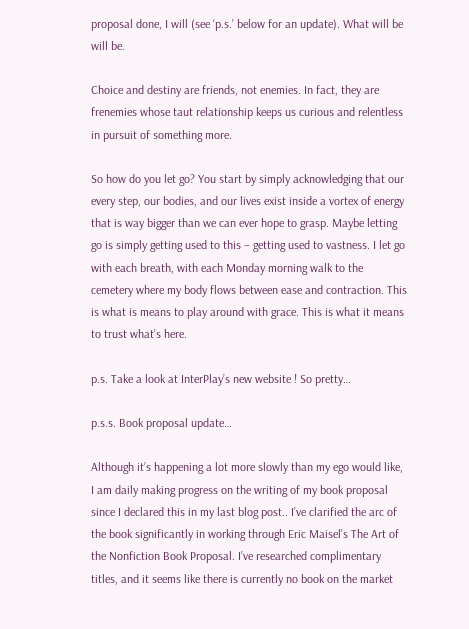proposal done, I will (see ‘p.s.’ below for an update). What will be will be.

Choice and destiny are friends, not enemies. In fact, they are frenemies whose taut relationship keeps us curious and relentless in pursuit of something more.

So how do you let go? You start by simply acknowledging that our every step, our bodies, and our lives exist inside a vortex of energy that is way bigger than we can ever hope to grasp. Maybe letting go is simply getting used to this – getting used to vastness. I let go with each breath, with each Monday morning walk to the cemetery where my body flows between ease and contraction. This is what is means to play around with grace. This is what it means to trust what’s here.

p.s. Take a look at InterPlay’s new website ! So pretty…

p.s.s. Book proposal update…

Although it’s happening a lot more slowly than my ego would like, I am daily making progress on the writing of my book proposal since I declared this in my last blog post.. I’ve clarified the arc of the book significantly in working through Eric Maisel’s The Art of the Nonfiction Book Proposal. I’ve researched complimentary titles, and it seems like there is currently no book on the market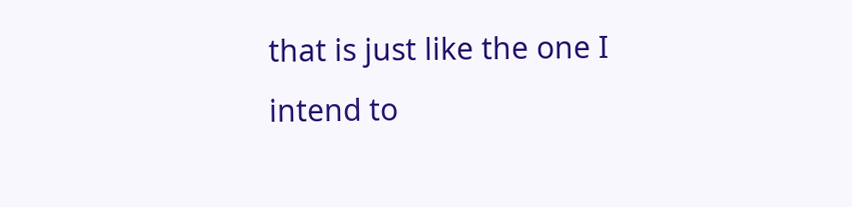that is just like the one I intend to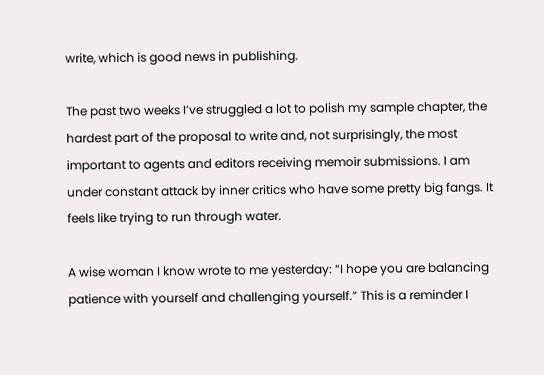write, which is good news in publishing.

The past two weeks I’ve struggled a lot to polish my sample chapter, the hardest part of the proposal to write and, not surprisingly, the most important to agents and editors receiving memoir submissions. I am under constant attack by inner critics who have some pretty big fangs. It feels like trying to run through water.

A wise woman I know wrote to me yesterday: “I hope you are balancing patience with yourself and challenging yourself.” This is a reminder I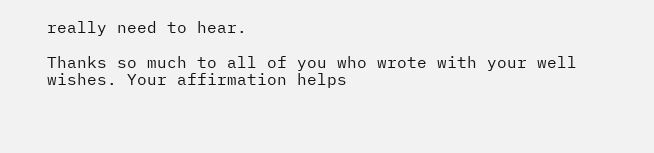really need to hear.

Thanks so much to all of you who wrote with your well wishes. Your affirmation helps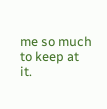me so much to keep at it.